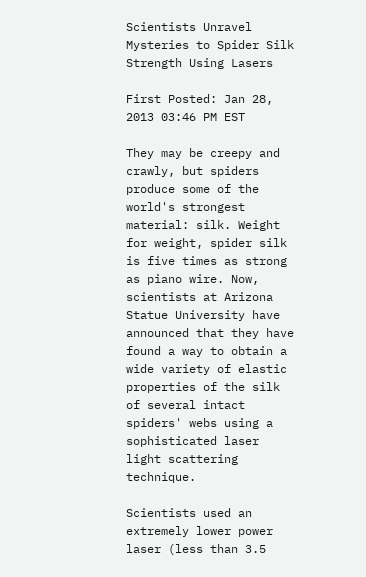Scientists Unravel Mysteries to Spider Silk Strength Using Lasers

First Posted: Jan 28, 2013 03:46 PM EST

They may be creepy and crawly, but spiders produce some of the world's strongest material: silk. Weight for weight, spider silk is five times as strong as piano wire. Now, scientists at Arizona Statue University have announced that they have found a way to obtain a wide variety of elastic properties of the silk of several intact spiders' webs using a sophisticated laser light scattering technique.

Scientists used an extremely lower power laser (less than 3.5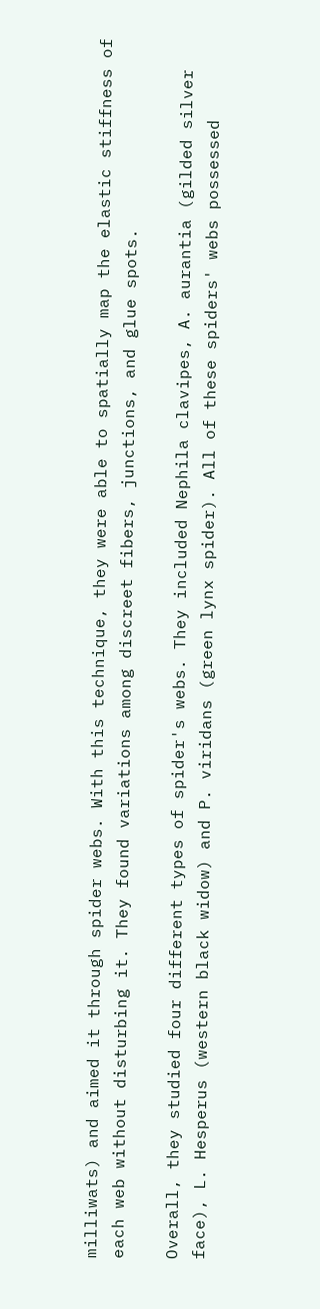milliwats) and aimed it through spider webs. With this technique, they were able to spatially map the elastic stiffness of each web without disturbing it. They found variations among discreet fibers, junctions, and glue spots.

Overall, they studied four different types of spider's webs. They included Nephila clavipes, A. aurantia (gilded silver face), L. Hesperus (western black widow) and P. viridans (green lynx spider). All of these spiders' webs possessed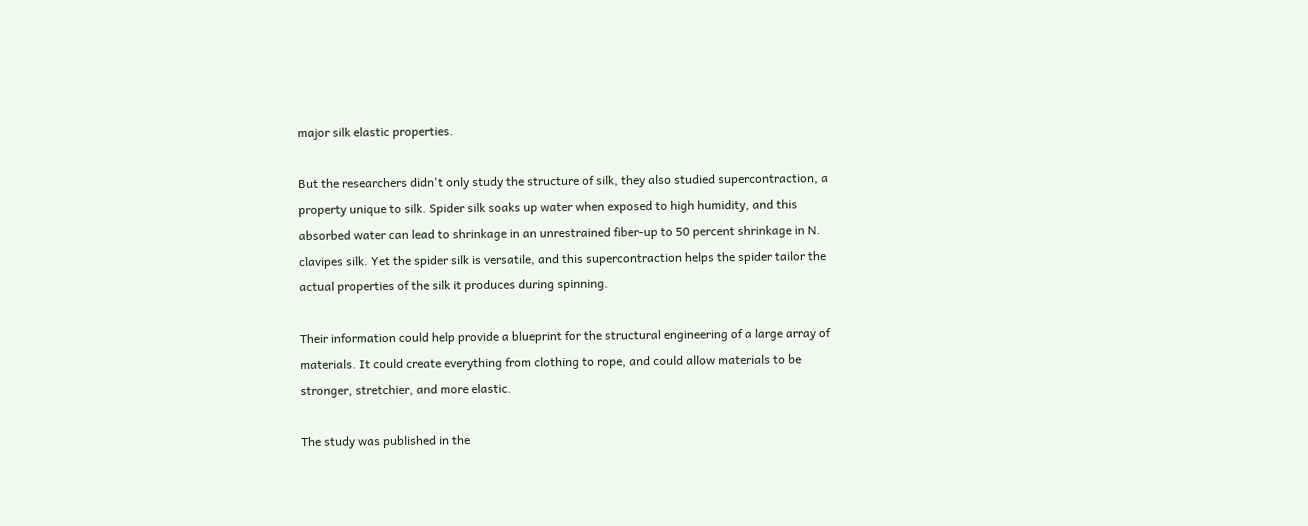major silk elastic properties.

But the researchers didn't only study the structure of silk, they also studied supercontraction, a property unique to silk. Spider silk soaks up water when exposed to high humidity, and this absorbed water can lead to shrinkage in an unrestrained fiber-up to 50 percent shrinkage in N. clavipes silk. Yet the spider silk is versatile, and this supercontraction helps the spider tailor the actual properties of the silk it produces during spinning.

Their information could help provide a blueprint for the structural engineering of a large array of materials. It could create everything from clothing to rope, and could allow materials to be stronger, stretchier, and more elastic.

The study was published in the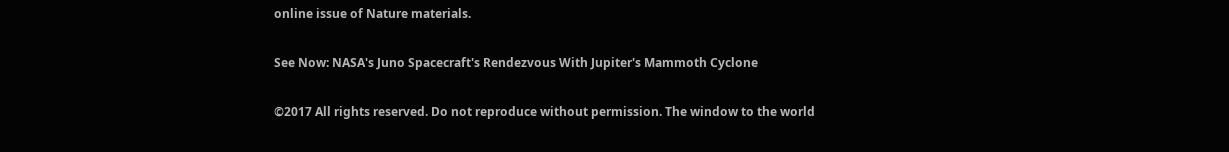online issue of Nature materials.

See Now: NASA's Juno Spacecraft's Rendezvous With Jupiter's Mammoth Cyclone

©2017 All rights reserved. Do not reproduce without permission. The window to the world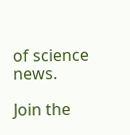of science news.

Join the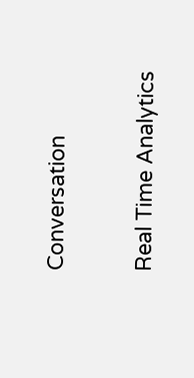Conversation

Real Time Analytics